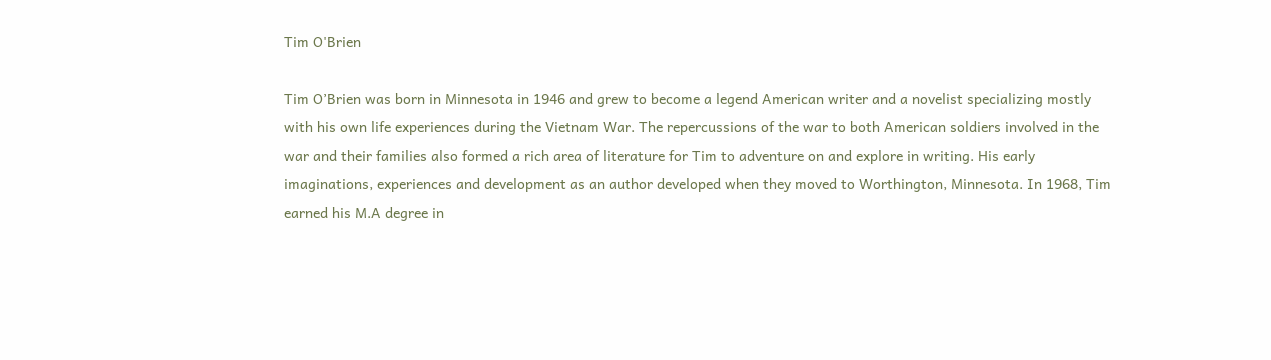Tim O'Brien

Tim O’Brien was born in Minnesota in 1946 and grew to become a legend American writer and a novelist specializing mostly with his own life experiences during the Vietnam War. The repercussions of the war to both American soldiers involved in the war and their families also formed a rich area of literature for Tim to adventure on and explore in writing. His early imaginations, experiences and development as an author developed when they moved to Worthington, Minnesota. In 1968, Tim earned his M.A degree in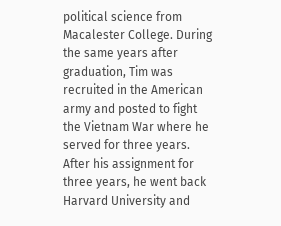political science from Macalester College. During the same years after graduation, Tim was recruited in the American army and posted to fight the Vietnam War where he served for three years. After his assignment for three years, he went back Harvard University and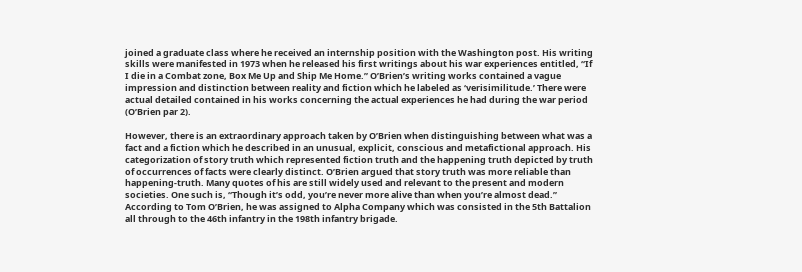joined a graduate class where he received an internship position with the Washington post. His writing skills were manifested in 1973 when he released his first writings about his war experiences entitled, “If I die in a Combat zone, Box Me Up and Ship Me Home.” O’Brien’s writing works contained a vague impression and distinction between reality and fiction which he labeled as ‘verisimilitude.’ There were actual detailed contained in his works concerning the actual experiences he had during the war period (O’Brien par 2).

However, there is an extraordinary approach taken by O’Brien when distinguishing between what was a fact and a fiction which he described in an unusual, explicit, conscious and metafictional approach. His categorization of story truth which represented fiction truth and the happening truth depicted by truth of occurrences of facts were clearly distinct. O’Brien argued that story truth was more reliable than happening-truth. Many quotes of his are still widely used and relevant to the present and modern societies. One such is, “Though it’s odd, you’re never more alive than when you’re almost dead.” According to Tom O’Brien, he was assigned to Alpha Company which was consisted in the 5th Battalion all through to the 46th infantry in the 198th infantry brigade.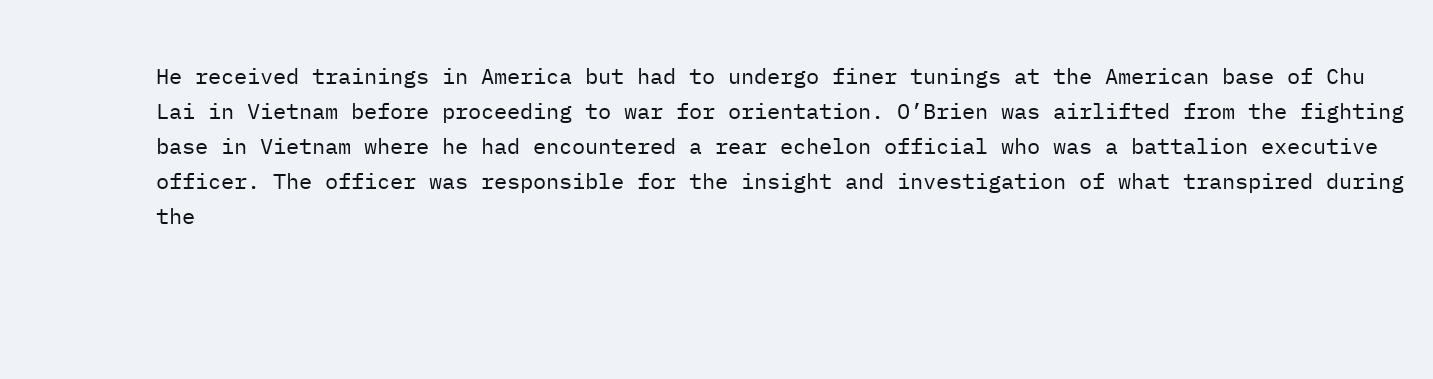He received trainings in America but had to undergo finer tunings at the American base of Chu Lai in Vietnam before proceeding to war for orientation. O’Brien was airlifted from the fighting base in Vietnam where he had encountered a rear echelon official who was a battalion executive officer. The officer was responsible for the insight and investigation of what transpired during the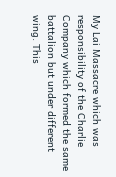My Lai Massacre which was responsibility of the Charlie Company which formed the same battalion but under different wing. This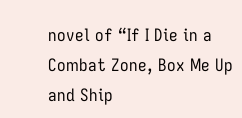novel of “If I Die in a Combat Zone, Box Me Up and Ship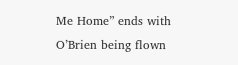Me Home” ends with O’Brien being flown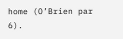home (O’Brien par 6).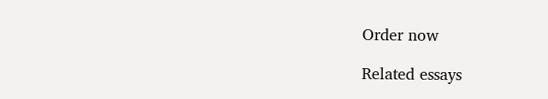Order now

Related essays